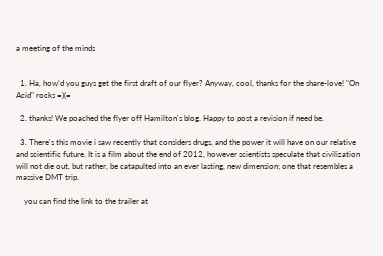a meeting of the minds


  1. Ha, how'd you guys get the first draft of our flyer? Anyway, cool, thanks for the share-love! "On Acid" rocks =)(=

  2. thanks! We poached the flyer off Hamilton's blog. Happy to post a revision if need be.

  3. There's this movie i saw recently that considers drugs, and the power it will have on our relative and scientific future. It is a film about the end of 2012, however scientists speculate that civilization will not die out, but rather, be catapulted into an ever lasting, new dimension; one that resembles a massive DMT trip.

    you can find the link to the trailer at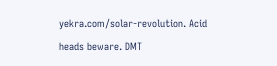yekra.com/solar-revolution. Acid heads beware. DMT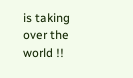is taking over the world !!